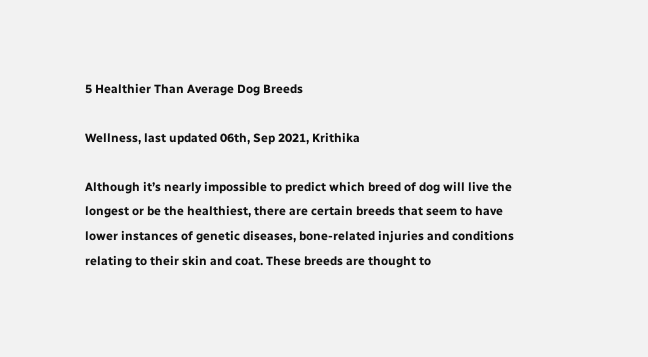5 Healthier Than Average Dog Breeds

Wellness, last updated 06th, Sep 2021, Krithika

Although it’s nearly impossible to predict which breed of dog will live the longest or be the healthiest, there are certain breeds that seem to have lower instances of genetic diseases, bone-related injuries and conditions relating to their skin and coat. These breeds are thought to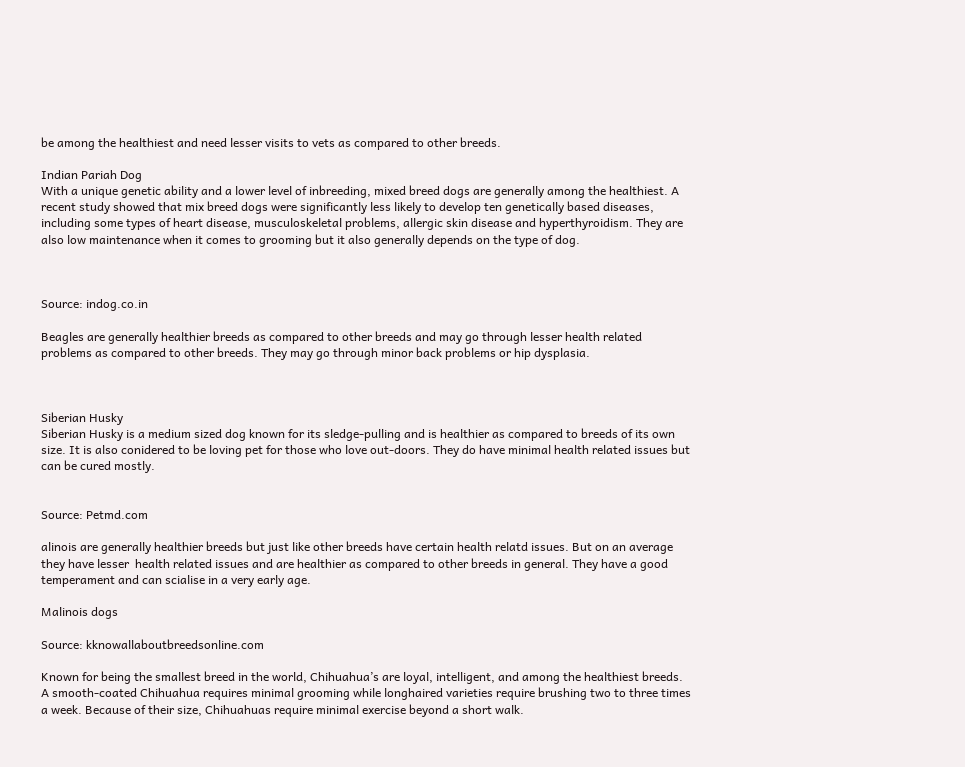be among the healthiest and need lesser visits to vets as compared to other breeds.

Indian Pariah Dog
With a unique genetic ability and a lower level of inbreeding, mixed breed dogs are generally among the healthiest. A recent study showed that mix breed dogs were significantly less likely to develop ten genetically based diseases, including some types of heart disease, musculoskeletal problems, allergic skin disease and hyperthyroidism. They are also low maintenance when it comes to grooming but it also generally depends on the type of dog.



Source: indog.co.in

Beagles are generally healthier breeds as compared to other breeds and may go through lesser health related problems as compared to other breeds. They may go through minor back problems or hip dysplasia.



Siberian Husky
Siberian Husky is a medium sized dog known for its sledge-pulling and is healthier as compared to breeds of its own size. It is also conidered to be loving pet for those who love out-doors. They do have minimal health related issues but can be cured mostly.


Source: Petmd.com

alinois are generally healthier breeds but just like other breeds have certain health relatd issues. But on an average they have lesser  health related issues and are healthier as compared to other breeds in general. They have a good temperament and can scialise in a very early age.

Malinois dogs

Source: kknowallaboutbreedsonline.com

Known for being the smallest breed in the world, Chihuahua’s are loyal, intelligent, and among the healthiest breeds. A smooth-coated Chihuahua requires minimal grooming while longhaired varieties require brushing two to three times a week. Because of their size, Chihuahuas require minimal exercise beyond a short walk.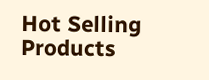Hot Selling Products